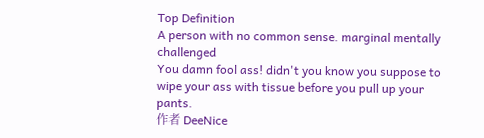Top Definition
A person with no common sense. marginal mentally challenged
You damn fool ass! didn't you know you suppose to wipe your ass with tissue before you pull up your pants.
作者 DeeNice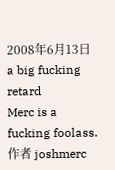2008年6月13日
a big fucking retard
Merc is a fucking foolass.
作者 joshmerc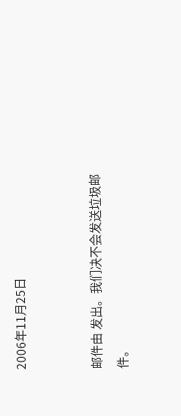2006年11月25日


邮件由 发出。我们决不会发送垃圾邮件。